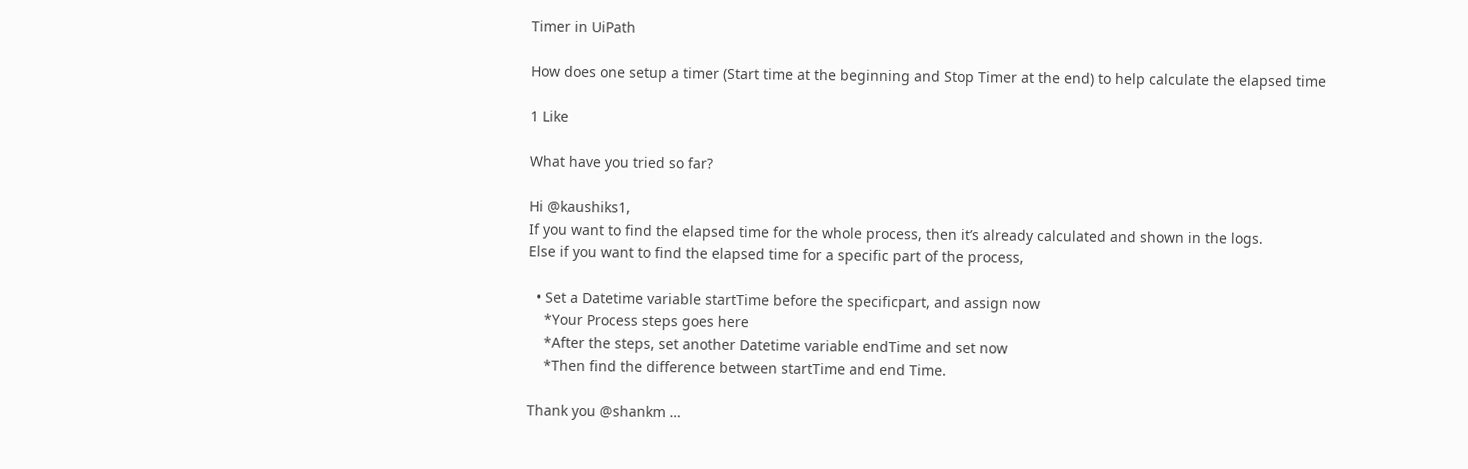Timer in UiPath

How does one setup a timer (Start time at the beginning and Stop Timer at the end) to help calculate the elapsed time

1 Like

What have you tried so far?

Hi @kaushiks1,
If you want to find the elapsed time for the whole process, then it’s already calculated and shown in the logs.
Else if you want to find the elapsed time for a specific part of the process,

  • Set a Datetime variable startTime before the specificpart, and assign now
    *Your Process steps goes here
    *After the steps, set another Datetime variable endTime and set now
    *Then find the difference between startTime and end Time.

Thank you @shankm …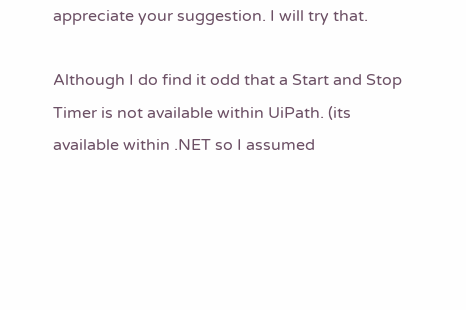appreciate your suggestion. I will try that.

Although I do find it odd that a Start and Stop Timer is not available within UiPath. (its available within .NET so I assumed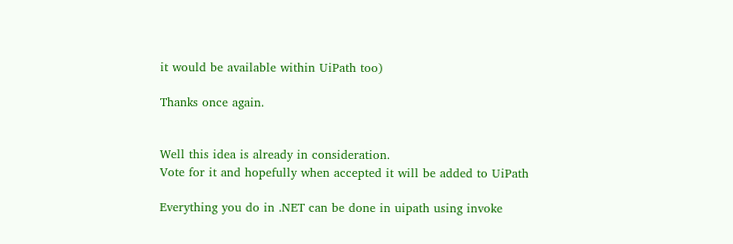it would be available within UiPath too)

Thanks once again.


Well this idea is already in consideration.
Vote for it and hopefully when accepted it will be added to UiPath

Everything you do in .NET can be done in uipath using invoke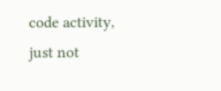code activity, just not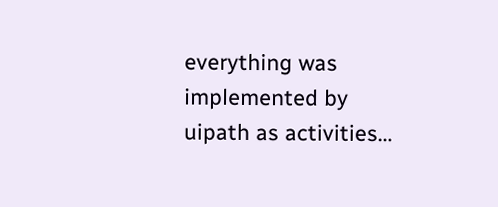everything was implemented by uipath as activities…